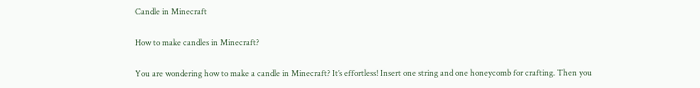Candle in Minecraft

How to make candles in Minecraft?

You are wondering how to make a candle in Minecraft? It’s effortless! Insert one string and one honeycomb for crafting. Then you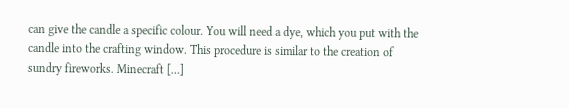can give the candle a specific colour. You will need a dye, which you put with the candle into the crafting window. This procedure is similar to the creation of sundry fireworks. Minecraft […]